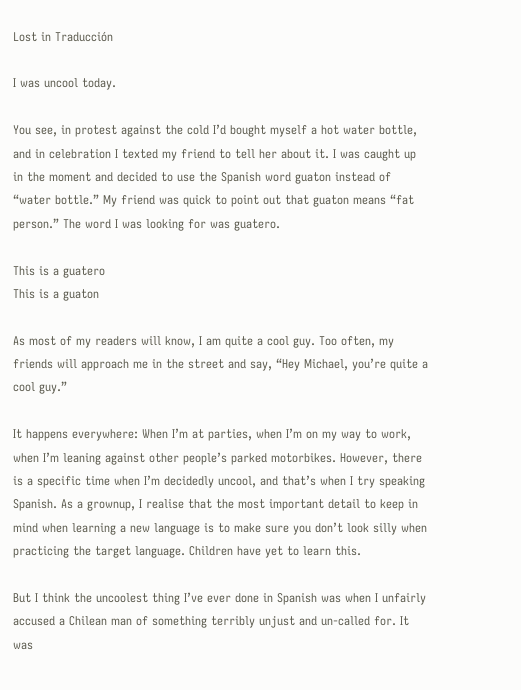Lost in Traducción

I was uncool today.

You see, in protest against the cold I’d bought myself a hot water bottle, and in celebration I texted my friend to tell her about it. I was caught up in the moment and decided to use the Spanish word guaton instead of “water bottle.” My friend was quick to point out that guaton means “fat person.” The word I was looking for was guatero.

This is a guatero
This is a guaton

As most of my readers will know, I am quite a cool guy. Too often, my friends will approach me in the street and say, “Hey Michael, you’re quite a cool guy.”

It happens everywhere: When I’m at parties, when I’m on my way to work, when I’m leaning against other people’s parked motorbikes. However, there is a specific time when I’m decidedly uncool, and that’s when I try speaking Spanish. As a grownup, I realise that the most important detail to keep in mind when learning a new language is to make sure you don’t look silly when practicing the target language. Children have yet to learn this.

But I think the uncoolest thing I’ve ever done in Spanish was when I unfairly accused a Chilean man of something terribly unjust and un-called for. It was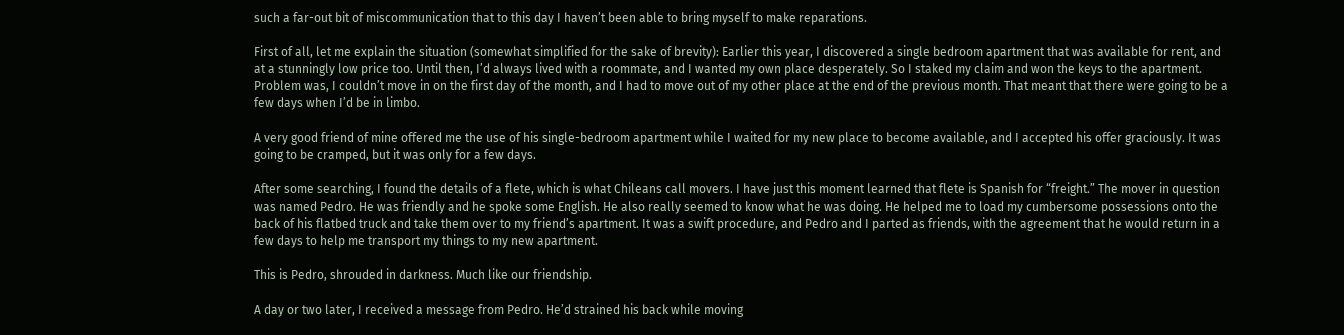such a far-out bit of miscommunication that to this day I haven’t been able to bring myself to make reparations.

First of all, let me explain the situation (somewhat simplified for the sake of brevity): Earlier this year, I discovered a single bedroom apartment that was available for rent, and at a stunningly low price too. Until then, I’d always lived with a roommate, and I wanted my own place desperately. So I staked my claim and won the keys to the apartment. Problem was, I couldn’t move in on the first day of the month, and I had to move out of my other place at the end of the previous month. That meant that there were going to be a few days when I’d be in limbo.

A very good friend of mine offered me the use of his single-bedroom apartment while I waited for my new place to become available, and I accepted his offer graciously. It was going to be cramped, but it was only for a few days.

After some searching, I found the details of a flete, which is what Chileans call movers. I have just this moment learned that flete is Spanish for “freight.” The mover in question was named Pedro. He was friendly and he spoke some English. He also really seemed to know what he was doing. He helped me to load my cumbersome possessions onto the back of his flatbed truck and take them over to my friend’s apartment. It was a swift procedure, and Pedro and I parted as friends, with the agreement that he would return in a few days to help me transport my things to my new apartment.

This is Pedro, shrouded in darkness. Much like our friendship.

A day or two later, I received a message from Pedro. He’d strained his back while moving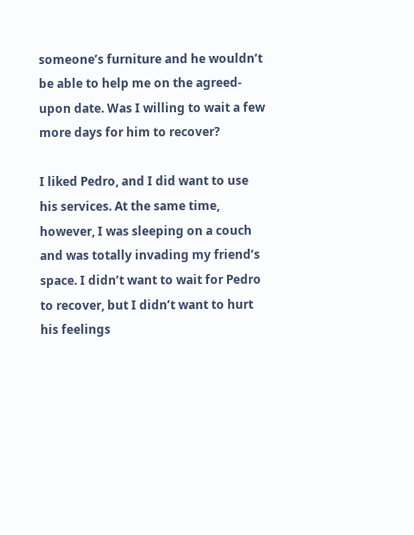someone’s furniture and he wouldn’t be able to help me on the agreed-upon date. Was I willing to wait a few more days for him to recover?

I liked Pedro, and I did want to use his services. At the same time, however, I was sleeping on a couch and was totally invading my friend’s space. I didn’t want to wait for Pedro to recover, but I didn’t want to hurt his feelings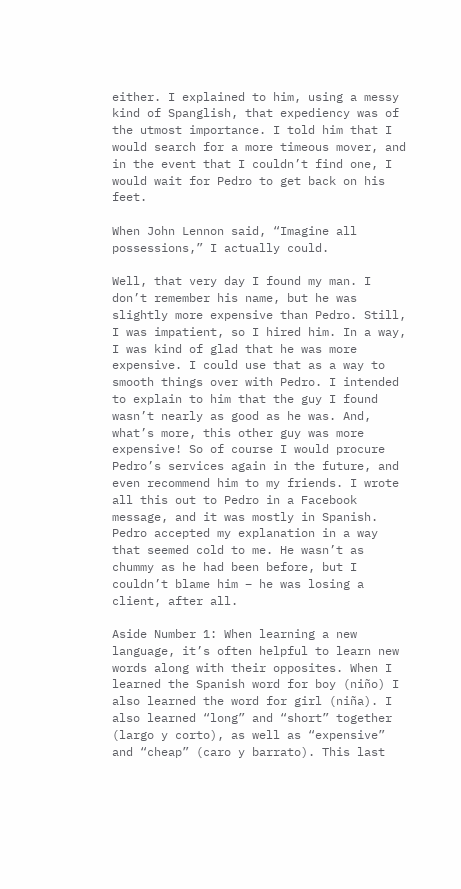either. I explained to him, using a messy kind of Spanglish, that expediency was of the utmost importance. I told him that I would search for a more timeous mover, and in the event that I couldn’t find one, I would wait for Pedro to get back on his feet.

When John Lennon said, “Imagine all possessions,” I actually could.

Well, that very day I found my man. I don’t remember his name, but he was slightly more expensive than Pedro. Still, I was impatient, so I hired him. In a way, I was kind of glad that he was more expensive. I could use that as a way to smooth things over with Pedro. I intended to explain to him that the guy I found wasn’t nearly as good as he was. And, what’s more, this other guy was more expensive! So of course I would procure Pedro’s services again in the future, and even recommend him to my friends. I wrote all this out to Pedro in a Facebook message, and it was mostly in Spanish. Pedro accepted my explanation in a way that seemed cold to me. He wasn’t as chummy as he had been before, but I couldn’t blame him – he was losing a client, after all.

Aside Number 1: When learning a new language, it’s often helpful to learn new words along with their opposites. When I learned the Spanish word for boy (niño) I also learned the word for girl (niña). I also learned “long” and “short” together (largo y corto), as well as “expensive” and “cheap” (caro y barrato). This last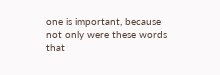one is important, because not only were these words that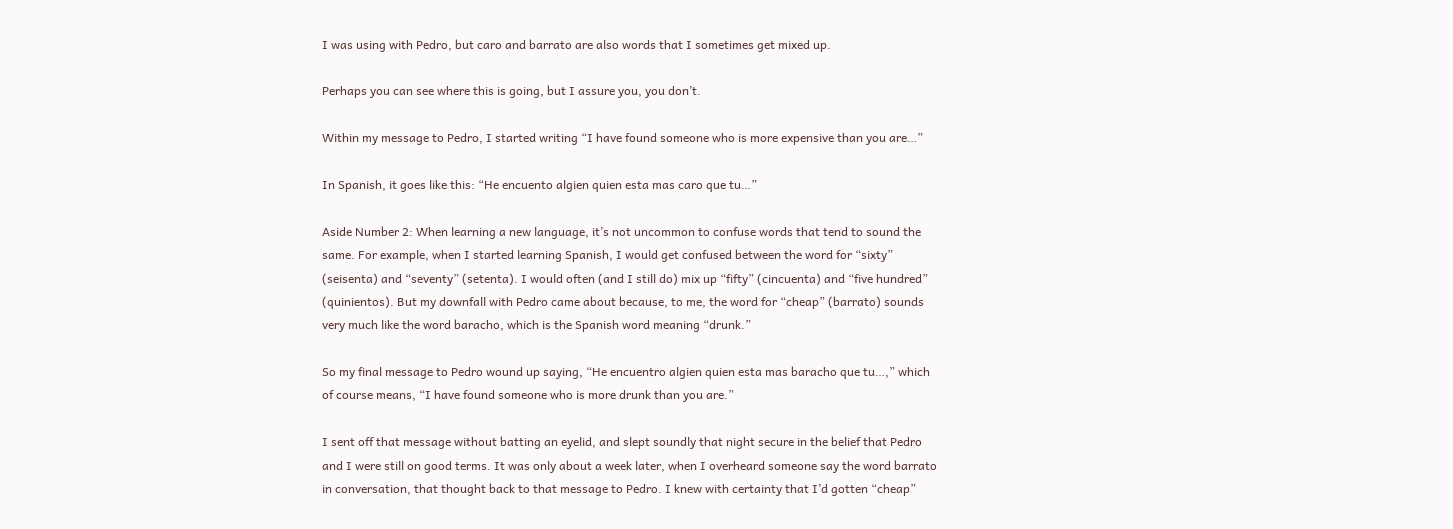I was using with Pedro, but caro and barrato are also words that I sometimes get mixed up.

Perhaps you can see where this is going, but I assure you, you don’t.

Within my message to Pedro, I started writing “I have found someone who is more expensive than you are…”

In Spanish, it goes like this: “He encuento algien quien esta mas caro que tu…”

Aside Number 2: When learning a new language, it’s not uncommon to confuse words that tend to sound the same. For example, when I started learning Spanish, I would get confused between the word for “sixty” (seisenta) and “seventy” (setenta). I would often (and I still do) mix up “fifty” (cincuenta) and “five hundred” (quinientos). But my downfall with Pedro came about because, to me, the word for “cheap” (barrato) sounds very much like the word baracho, which is the Spanish word meaning “drunk.”

So my final message to Pedro wound up saying, “He encuentro algien quien esta mas baracho que tu…,” which of course means, “I have found someone who is more drunk than you are.”

I sent off that message without batting an eyelid, and slept soundly that night secure in the belief that Pedro and I were still on good terms. It was only about a week later, when I overheard someone say the word barrato in conversation, that thought back to that message to Pedro. I knew with certainty that I’d gotten “cheap”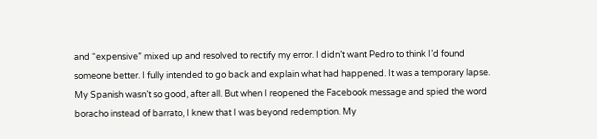and “expensive” mixed up and resolved to rectify my error. I didn’t want Pedro to think I’d found someone better. I fully intended to go back and explain what had happened. It was a temporary lapse. My Spanish wasn’t so good, after all. But when I reopened the Facebook message and spied the word boracho instead of barrato, I knew that I was beyond redemption. My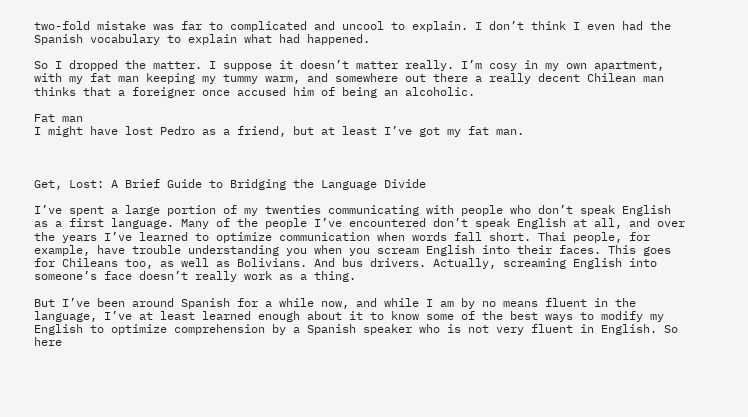two-fold mistake was far to complicated and uncool to explain. I don’t think I even had the Spanish vocabulary to explain what had happened.

So I dropped the matter. I suppose it doesn’t matter really. I’m cosy in my own apartment, with my fat man keeping my tummy warm, and somewhere out there a really decent Chilean man thinks that a foreigner once accused him of being an alcoholic.

Fat man
I might have lost Pedro as a friend, but at least I’ve got my fat man.



Get, Lost: A Brief Guide to Bridging the Language Divide

I’ve spent a large portion of my twenties communicating with people who don’t speak English as a first language. Many of the people I’ve encountered don’t speak English at all, and over the years I’ve learned to optimize communication when words fall short. Thai people, for example, have trouble understanding you when you scream English into their faces. This goes for Chileans too, as well as Bolivians. And bus drivers. Actually, screaming English into someone’s face doesn’t really work as a thing.

But I’ve been around Spanish for a while now, and while I am by no means fluent in the language, I’ve at least learned enough about it to know some of the best ways to modify my English to optimize comprehension by a Spanish speaker who is not very fluent in English. So here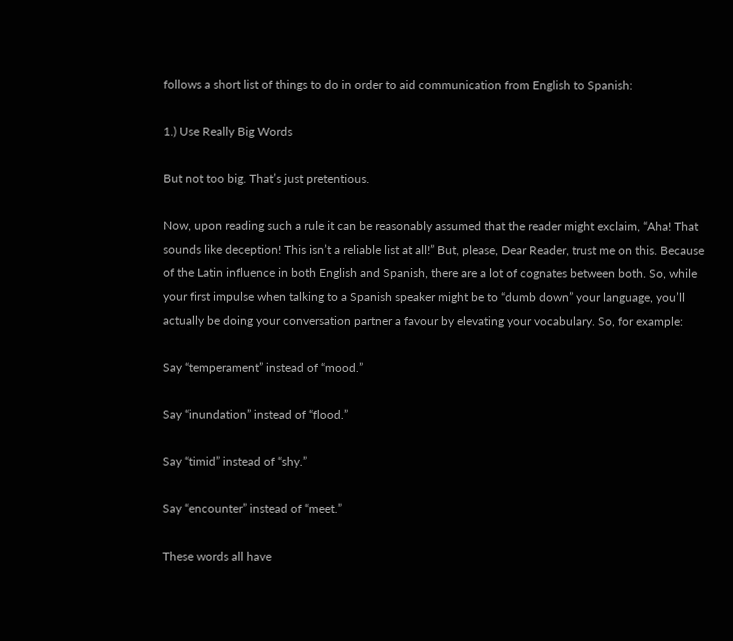follows a short list of things to do in order to aid communication from English to Spanish:

1.) Use Really Big Words

But not too big. That’s just pretentious.

Now, upon reading such a rule it can be reasonably assumed that the reader might exclaim, “Aha! That sounds like deception! This isn’t a reliable list at all!” But, please, Dear Reader, trust me on this. Because of the Latin influence in both English and Spanish, there are a lot of cognates between both. So, while your first impulse when talking to a Spanish speaker might be to “dumb down” your language, you’ll actually be doing your conversation partner a favour by elevating your vocabulary. So, for example:

Say “temperament” instead of “mood.”

Say “inundation” instead of “flood.”

Say “timid” instead of “shy.”

Say “encounter” instead of “meet.”

These words all have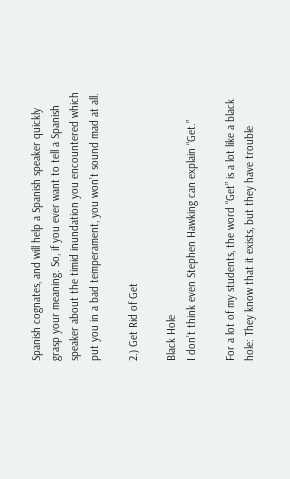Spanish cognates, and will help a Spanish speaker quickly grasp your meaning. So, if you ever want to tell a Spanish speaker about the timid inundation you encountered which put you in a bad temperament, you won’t sound mad at all.

2.) Get Rid of Get

Black Hole
I don’t think even Stephen Hawking can explain “Get.”

For a lot of my students, the word “Get” is a lot like a black hole: They know that it exists, but they have trouble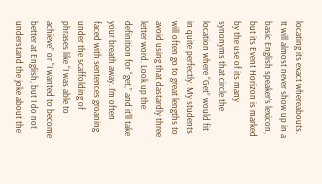locating its exact whereabouts. It will almost never show up in a basic English speaker’s lexicon, but its Event Horizon is marked by the use of its many synonyms that circle the location where “Get” would fit in quite perfectly. My students will often go to great lengths to avoid using that dastardly three letter word. Look up the definition for “get,” and it’ll take your breath away. I’m often faced with sentences groaning under the scaffolding of phrases like “I was able to achieve” or “I wanted to become better at English, but I do not understand the joke about the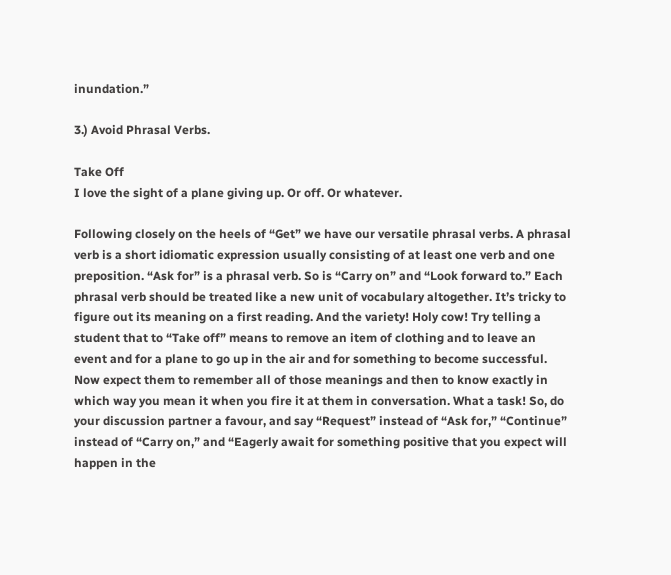inundation.”

3.) Avoid Phrasal Verbs.

Take Off
I love the sight of a plane giving up. Or off. Or whatever.

Following closely on the heels of “Get” we have our versatile phrasal verbs. A phrasal verb is a short idiomatic expression usually consisting of at least one verb and one preposition. “Ask for” is a phrasal verb. So is “Carry on” and “Look forward to.” Each phrasal verb should be treated like a new unit of vocabulary altogether. It’s tricky to figure out its meaning on a first reading. And the variety! Holy cow! Try telling a student that to “Take off” means to remove an item of clothing and to leave an event and for a plane to go up in the air and for something to become successful. Now expect them to remember all of those meanings and then to know exactly in which way you mean it when you fire it at them in conversation. What a task! So, do your discussion partner a favour, and say “Request” instead of “Ask for,” “Continue” instead of “Carry on,” and “Eagerly await for something positive that you expect will happen in the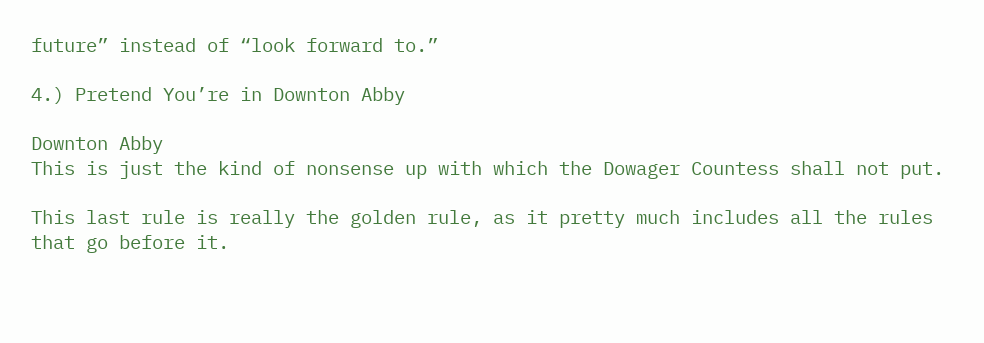future” instead of “look forward to.”

4.) Pretend You’re in Downton Abby

Downton Abby
This is just the kind of nonsense up with which the Dowager Countess shall not put.

This last rule is really the golden rule, as it pretty much includes all the rules that go before it.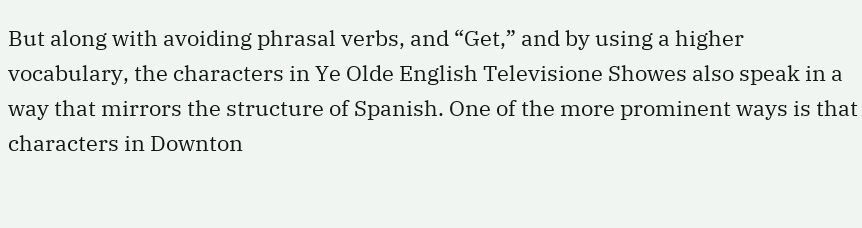But along with avoiding phrasal verbs, and “Get,” and by using a higher vocabulary, the characters in Ye Olde English Televisione Showes also speak in a way that mirrors the structure of Spanish. One of the more prominent ways is that characters in Downton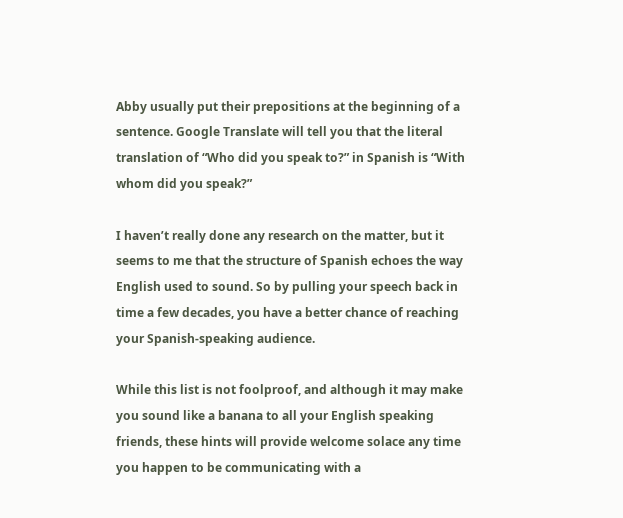Abby usually put their prepositions at the beginning of a sentence. Google Translate will tell you that the literal translation of “Who did you speak to?” in Spanish is “With whom did you speak?”

I haven’t really done any research on the matter, but it seems to me that the structure of Spanish echoes the way English used to sound. So by pulling your speech back in time a few decades, you have a better chance of reaching your Spanish-speaking audience.

While this list is not foolproof, and although it may make you sound like a banana to all your English speaking friends, these hints will provide welcome solace any time you happen to be communicating with a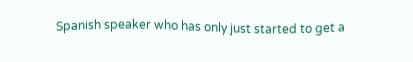Spanish speaker who has only just started to get a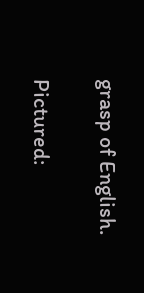grasp of English.

Pictured: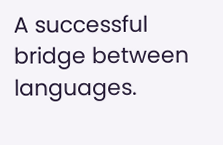A successful bridge between languages.